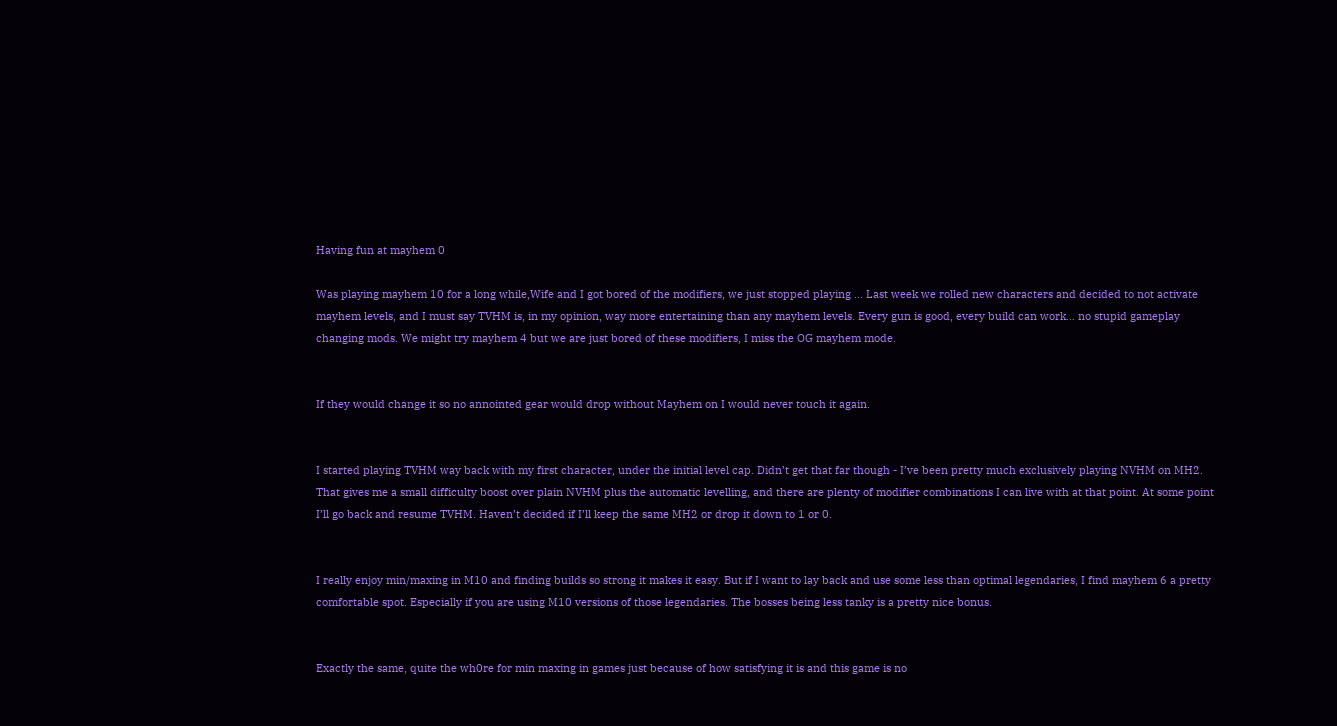Having fun at mayhem 0

Was playing mayhem 10 for a long while,Wife and I got bored of the modifiers, we just stopped playing … Last week we rolled new characters and decided to not activate mayhem levels, and I must say TVHM is, in my opinion, way more entertaining than any mayhem levels. Every gun is good, every build can work… no stupid gameplay changing mods. We might try mayhem 4 but we are just bored of these modifiers, I miss the OG mayhem mode.


If they would change it so no annointed gear would drop without Mayhem on I would never touch it again.


I started playing TVHM way back with my first character, under the initial level cap. Didn’t get that far though - I’ve been pretty much exclusively playing NVHM on MH2. That gives me a small difficulty boost over plain NVHM plus the automatic levelling, and there are plenty of modifier combinations I can live with at that point. At some point I’ll go back and resume TVHM. Haven’t decided if I’ll keep the same MH2 or drop it down to 1 or 0.


I really enjoy min/maxing in M10 and finding builds so strong it makes it easy. But if I want to lay back and use some less than optimal legendaries, I find mayhem 6 a pretty comfortable spot. Especially if you are using M10 versions of those legendaries. The bosses being less tanky is a pretty nice bonus.


Exactly the same, quite the wh0re for min maxing in games just because of how satisfying it is and this game is no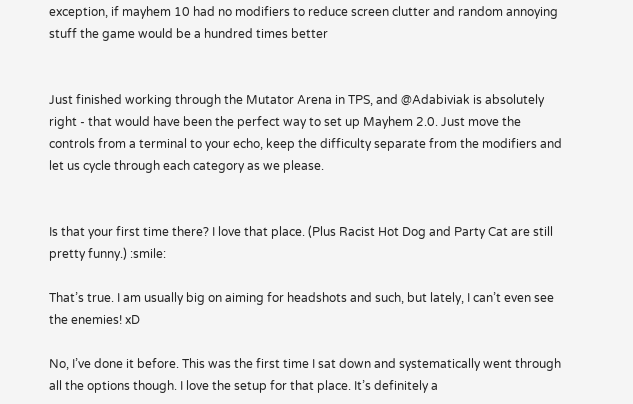exception, if mayhem 10 had no modifiers to reduce screen clutter and random annoying stuff the game would be a hundred times better


Just finished working through the Mutator Arena in TPS, and @Adabiviak is absolutely right - that would have been the perfect way to set up Mayhem 2.0. Just move the controls from a terminal to your echo, keep the difficulty separate from the modifiers and let us cycle through each category as we please.


Is that your first time there? I love that place. (Plus Racist Hot Dog and Party Cat are still pretty funny.) :smile:

That’s true. I am usually big on aiming for headshots and such, but lately, I can’t even see the enemies! xD

No, I’ve done it before. This was the first time I sat down and systematically went through all the options though. I love the setup for that place. It’s definitely a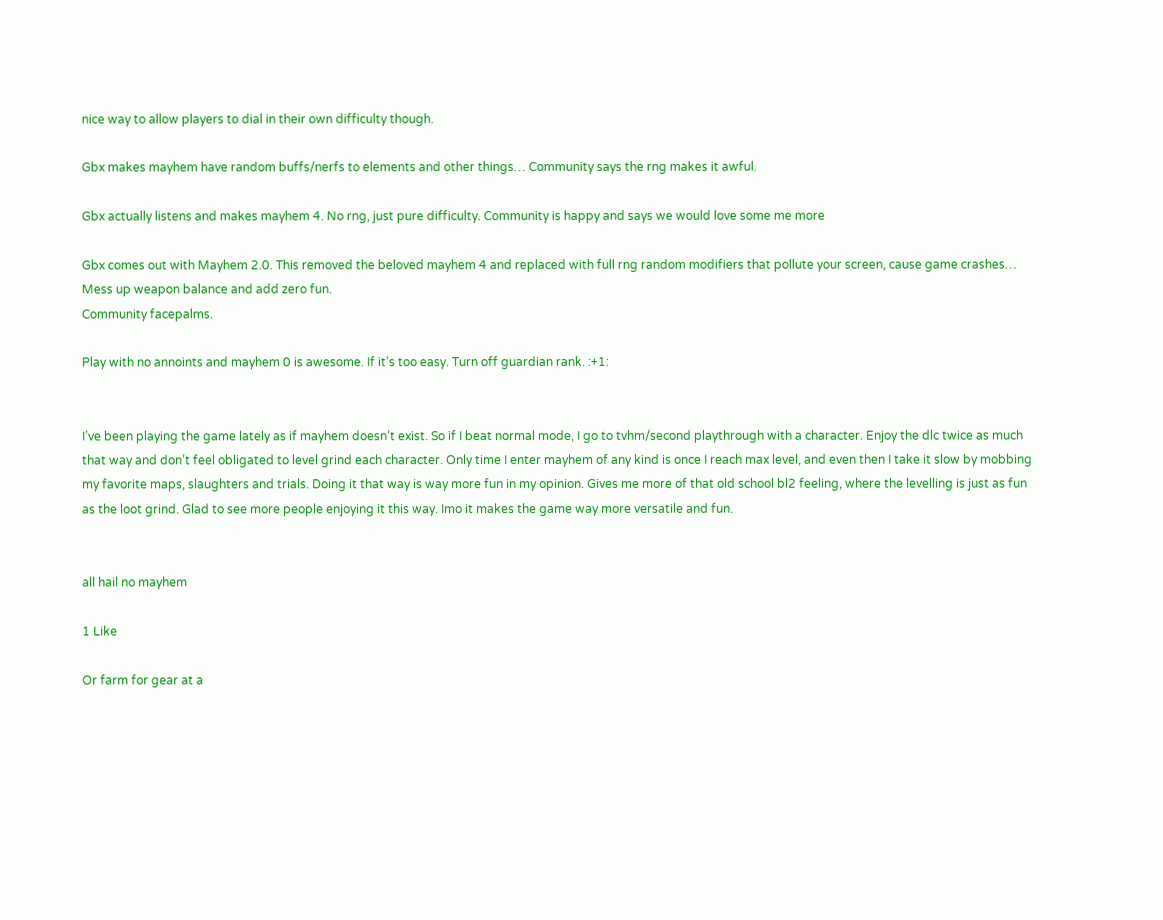nice way to allow players to dial in their own difficulty though.

Gbx makes mayhem have random buffs/nerfs to elements and other things… Community says the rng makes it awful.

Gbx actually listens and makes mayhem 4. No rng, just pure difficulty. Community is happy and says we would love some me more

Gbx comes out with Mayhem 2.0. This removed the beloved mayhem 4 and replaced with full rng random modifiers that pollute your screen, cause game crashes… Mess up weapon balance and add zero fun.
Community facepalms.

Play with no annoints and mayhem 0 is awesome. If it’s too easy. Turn off guardian rank. :+1:


I’ve been playing the game lately as if mayhem doesn’t exist. So if I beat normal mode, I go to tvhm/second playthrough with a character. Enjoy the dlc twice as much that way and don’t feel obligated to level grind each character. Only time I enter mayhem of any kind is once I reach max level, and even then I take it slow by mobbing my favorite maps, slaughters and trials. Doing it that way is way more fun in my opinion. Gives me more of that old school bl2 feeling, where the levelling is just as fun as the loot grind. Glad to see more people enjoying it this way. Imo it makes the game way more versatile and fun.


all hail no mayhem

1 Like

Or farm for gear at a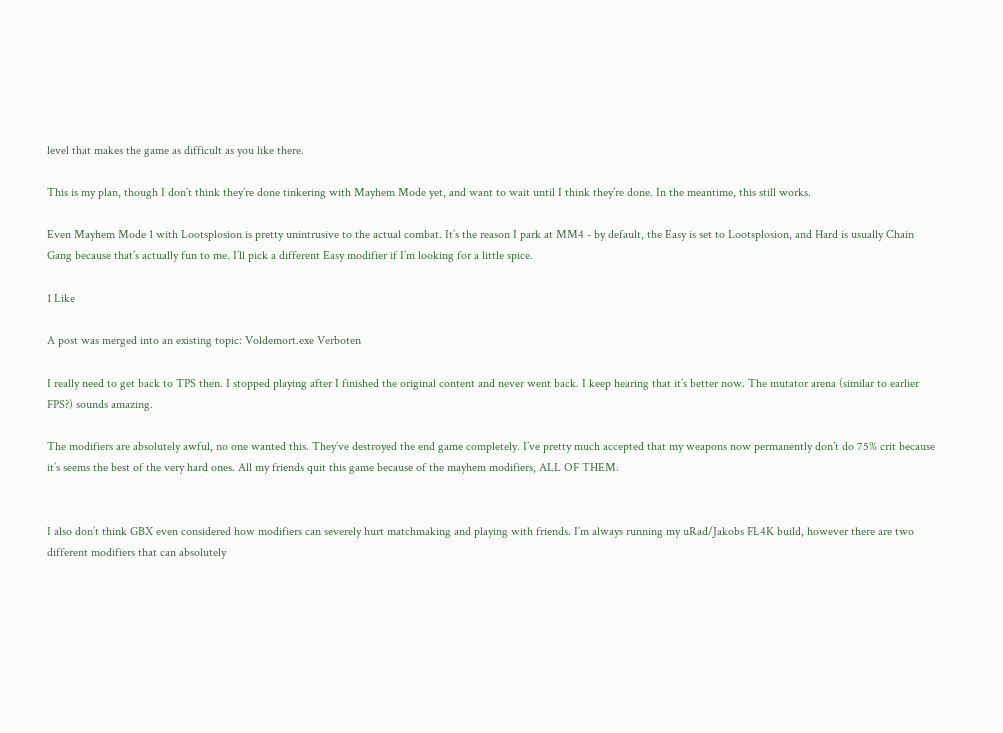level that makes the game as difficult as you like there.

This is my plan, though I don’t think they’re done tinkering with Mayhem Mode yet, and want to wait until I think they’re done. In the meantime, this still works.

Even Mayhem Mode 1 with Lootsplosion is pretty unintrusive to the actual combat. It’s the reason I park at MM4 - by default, the Easy is set to Lootsplosion, and Hard is usually Chain Gang because that’s actually fun to me. I’ll pick a different Easy modifier if I’m looking for a little spice.

1 Like

A post was merged into an existing topic: Voldemort.exe Verboten

I really need to get back to TPS then. I stopped playing after I finished the original content and never went back. I keep hearing that it’s better now. The mutator arena (similar to earlier FPS?) sounds amazing.

The modifiers are absolutely awful, no one wanted this. They’ve destroyed the end game completely. I’ve pretty much accepted that my weapons now permanently don’t do 75% crit because it’s seems the best of the very hard ones. All my friends quit this game because of the mayhem modifiers, ALL OF THEM.


I also don’t think GBX even considered how modifiers can severely hurt matchmaking and playing with friends. I’m always running my uRad/Jakobs FL4K build, however there are two different modifiers that can absolutely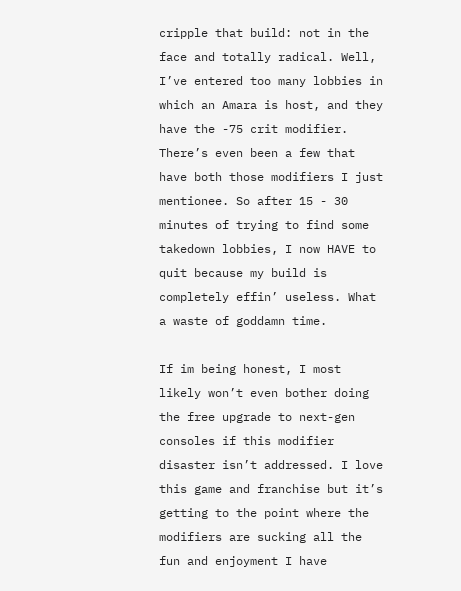cripple that build: not in the face and totally radical. Well, I’ve entered too many lobbies in which an Amara is host, and they have the -75 crit modifier. There’s even been a few that have both those modifiers I just mentionee. So after 15 - 30 minutes of trying to find some takedown lobbies, I now HAVE to quit because my build is completely effin’ useless. What a waste of goddamn time.

If im being honest, I most likely won’t even bother doing the free upgrade to next-gen consoles if this modifier disaster isn’t addressed. I love this game and franchise but it’s getting to the point where the modifiers are sucking all the fun and enjoyment I have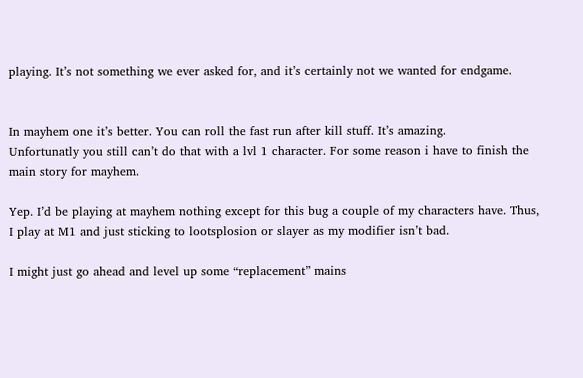playing. It’s not something we ever asked for, and it’s certainly not we wanted for endgame.


In mayhem one it’s better. You can roll the fast run after kill stuff. It’s amazing.
Unfortunatly you still can’t do that with a lvl 1 character. For some reason i have to finish the main story for mayhem.

Yep. I’d be playing at mayhem nothing except for this bug a couple of my characters have. Thus, I play at M1 and just sticking to lootsplosion or slayer as my modifier isn’t bad.

I might just go ahead and level up some “replacement” mains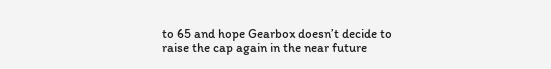to 65 and hope Gearbox doesn’t decide to raise the cap again in the near future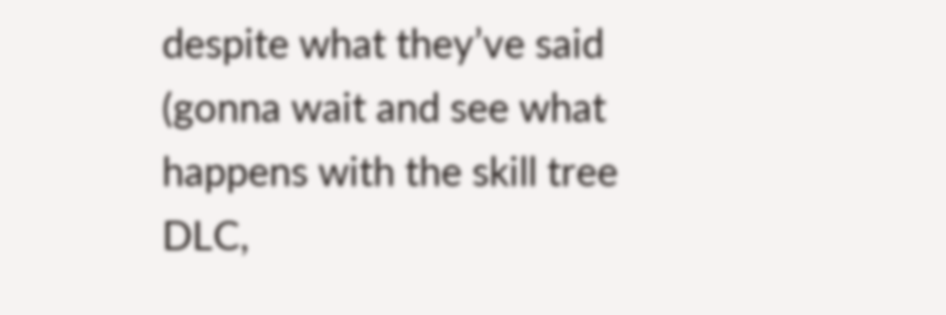despite what they’ve said (gonna wait and see what happens with the skill tree DLC,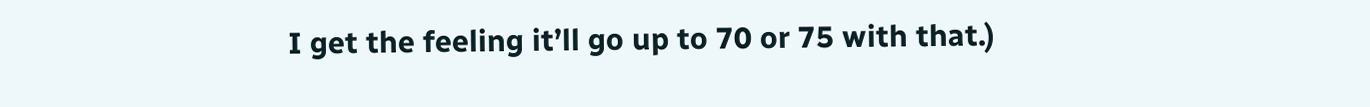I get the feeling it’ll go up to 70 or 75 with that.)